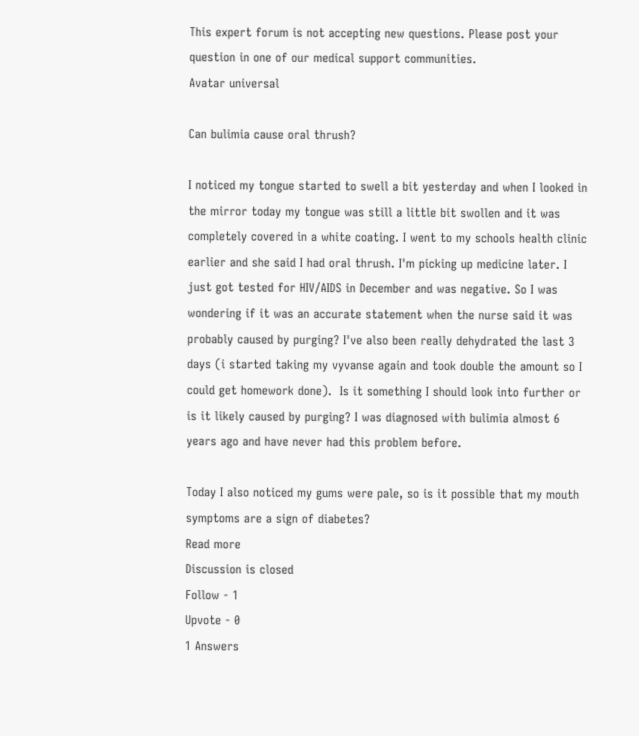This expert forum is not accepting new questions. Please post your question in one of our medical support communities.
Avatar universal

Can bulimia cause oral thrush?

I noticed my tongue started to swell a bit yesterday and when I looked in the mirror today my tongue was still a little bit swollen and it was completely covered in a white coating. I went to my schools health clinic earlier and she said I had oral thrush. I'm picking up medicine later. I just got tested for HIV/AIDS in December and was negative. So I was wondering if it was an accurate statement when the nurse said it was probably caused by purging? I've also been really dehydrated the last 3 days (i started taking my vyvanse again and took double the amount so I could get homework done).  Is it something I should look into further or is it likely caused by purging? I was diagnosed with bulimia almost 6 years ago and have never had this problem before.

Today I also noticed my gums were pale, so is it possible that my mouth symptoms are a sign of diabetes?
Read more
Discussion is closed
Follow - 1
Upvote - 0
1 Answers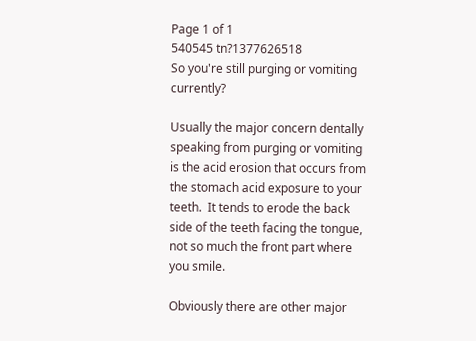Page 1 of 1
540545 tn?1377626518
So you're still purging or vomiting currently?

Usually the major concern dentally speaking from purging or vomiting is the acid erosion that occurs from the stomach acid exposure to your teeth.  It tends to erode the back side of the teeth facing the tongue, not so much the front part where you smile.

Obviously there are other major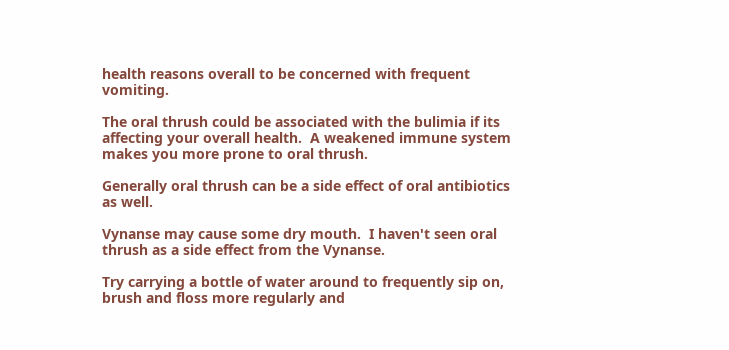health reasons overall to be concerned with frequent vomiting.

The oral thrush could be associated with the bulimia if its affecting your overall health.  A weakened immune system makes you more prone to oral thrush.

Generally oral thrush can be a side effect of oral antibiotics as well.

Vynanse may cause some dry mouth.  I haven't seen oral thrush as a side effect from the Vynanse.

Try carrying a bottle of water around to frequently sip on, brush and floss more regularly and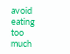avoid eating too much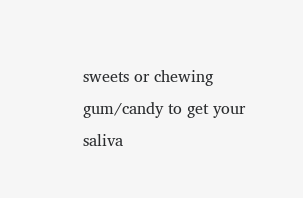sweets or chewing gum/candy to get your saliva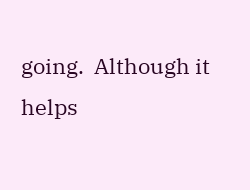going.  Although it helps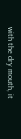with the dry mouth, it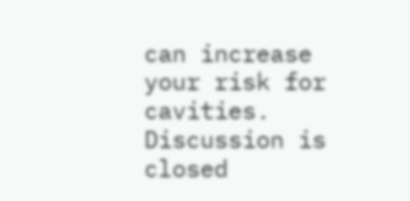can increase your risk for cavities.
Discussion is closed